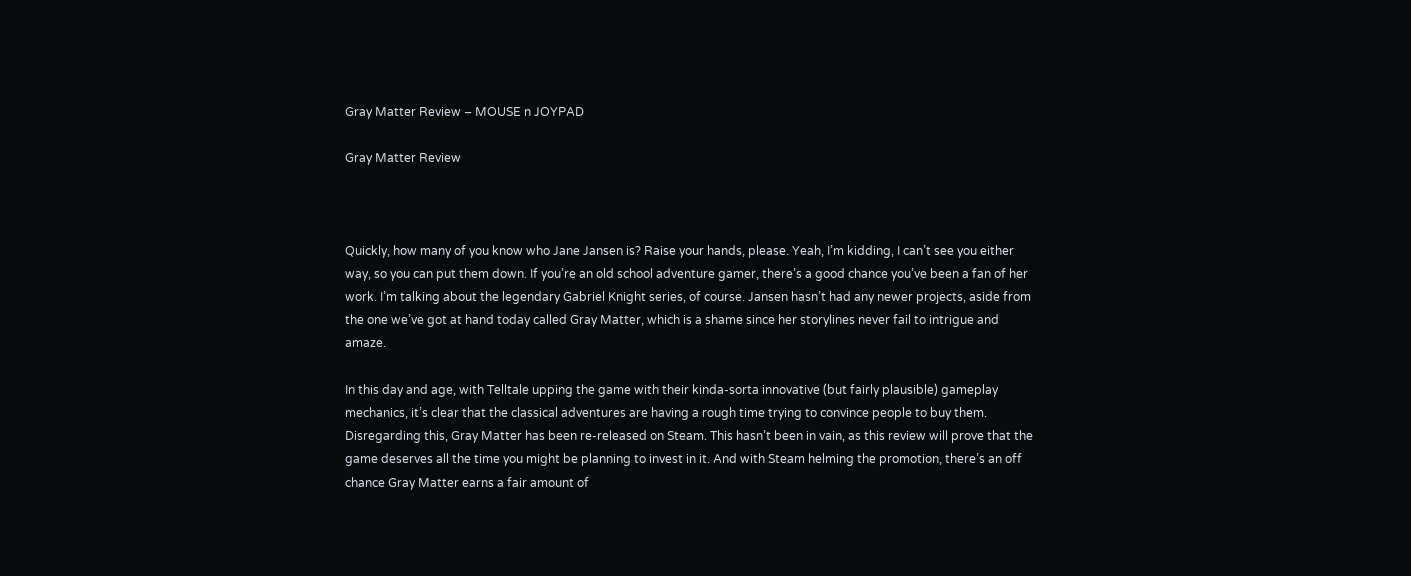Gray Matter Review – MOUSE n JOYPAD

Gray Matter Review



Quickly, how many of you know who Jane Jansen is? Raise your hands, please. Yeah, I’m kidding, I can’t see you either way, so you can put them down. If you’re an old school adventure gamer, there’s a good chance you’ve been a fan of her work. I’m talking about the legendary Gabriel Knight series, of course. Jansen hasn’t had any newer projects, aside from the one we’ve got at hand today called Gray Matter, which is a shame since her storylines never fail to intrigue and amaze.

In this day and age, with Telltale upping the game with their kinda-sorta innovative (but fairly plausible) gameplay mechanics, it’s clear that the classical adventures are having a rough time trying to convince people to buy them. Disregarding this, Gray Matter has been re-released on Steam. This hasn’t been in vain, as this review will prove that the game deserves all the time you might be planning to invest in it. And with Steam helming the promotion, there’s an off chance Gray Matter earns a fair amount of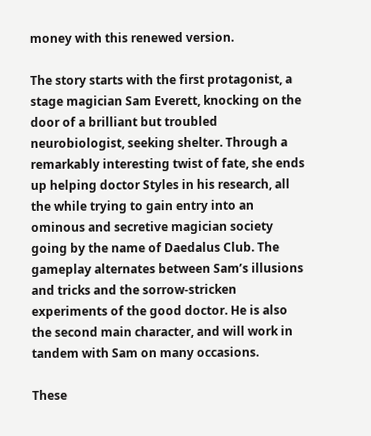money with this renewed version.

The story starts with the first protagonist, a stage magician Sam Everett, knocking on the door of a brilliant but troubled neurobiologist, seeking shelter. Through a remarkably interesting twist of fate, she ends up helping doctor Styles in his research, all the while trying to gain entry into an ominous and secretive magician society going by the name of Daedalus Club. The gameplay alternates between Sam’s illusions and tricks and the sorrow-stricken experiments of the good doctor. He is also the second main character, and will work in tandem with Sam on many occasions.

These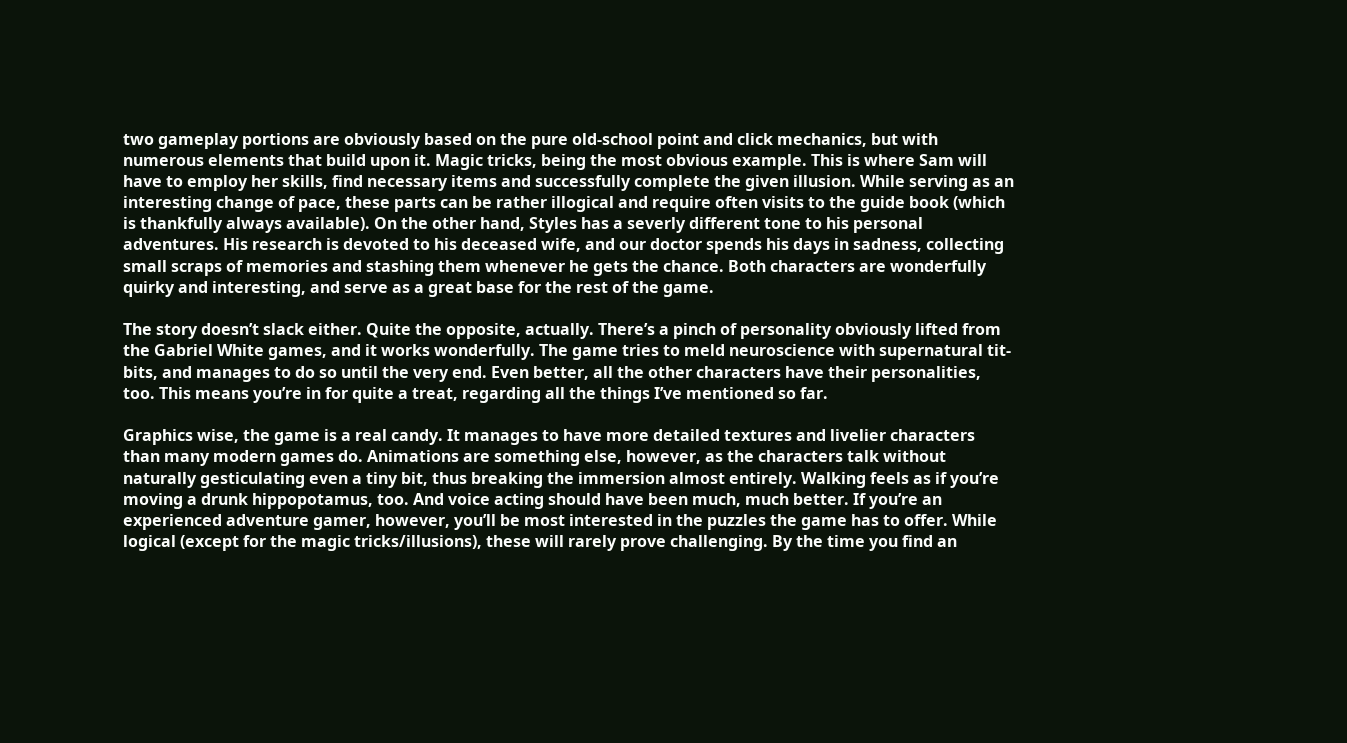two gameplay portions are obviously based on the pure old-school point and click mechanics, but with numerous elements that build upon it. Magic tricks, being the most obvious example. This is where Sam will have to employ her skills, find necessary items and successfully complete the given illusion. While serving as an interesting change of pace, these parts can be rather illogical and require often visits to the guide book (which is thankfully always available). On the other hand, Styles has a severly different tone to his personal adventures. His research is devoted to his deceased wife, and our doctor spends his days in sadness, collecting small scraps of memories and stashing them whenever he gets the chance. Both characters are wonderfully quirky and interesting, and serve as a great base for the rest of the game.

The story doesn’t slack either. Quite the opposite, actually. There’s a pinch of personality obviously lifted from the Gabriel White games, and it works wonderfully. The game tries to meld neuroscience with supernatural tit-bits, and manages to do so until the very end. Even better, all the other characters have their personalities, too. This means you’re in for quite a treat, regarding all the things I’ve mentioned so far.

Graphics wise, the game is a real candy. It manages to have more detailed textures and livelier characters than many modern games do. Animations are something else, however, as the characters talk without naturally gesticulating even a tiny bit, thus breaking the immersion almost entirely. Walking feels as if you’re moving a drunk hippopotamus, too. And voice acting should have been much, much better. If you’re an experienced adventure gamer, however, you’ll be most interested in the puzzles the game has to offer. While logical (except for the magic tricks/illusions), these will rarely prove challenging. By the time you find an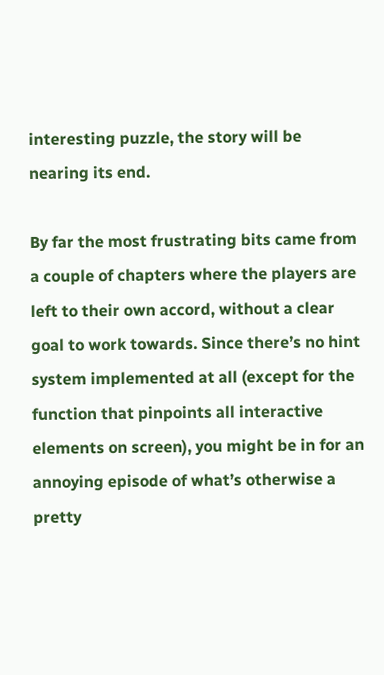interesting puzzle, the story will be nearing its end.

By far the most frustrating bits came from a couple of chapters where the players are left to their own accord, without a clear goal to work towards. Since there’s no hint system implemented at all (except for the function that pinpoints all interactive elements on screen), you might be in for an annoying episode of what’s otherwise a pretty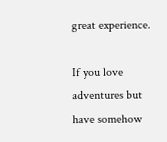great experience.

If you love adventures but have somehow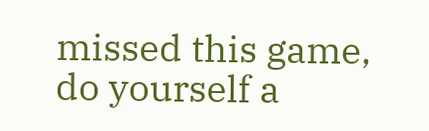missed this game, do yourself a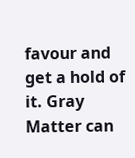favour and get a hold of it. Gray Matter can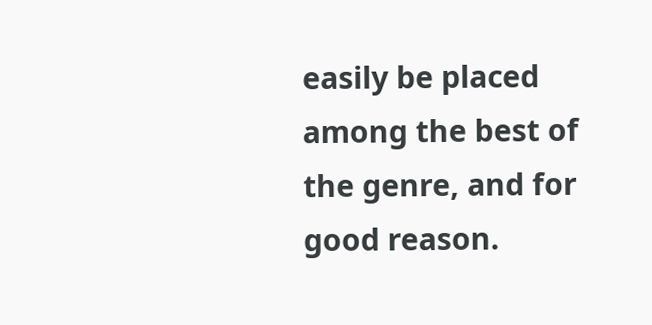easily be placed among the best of the genre, and for good reason.